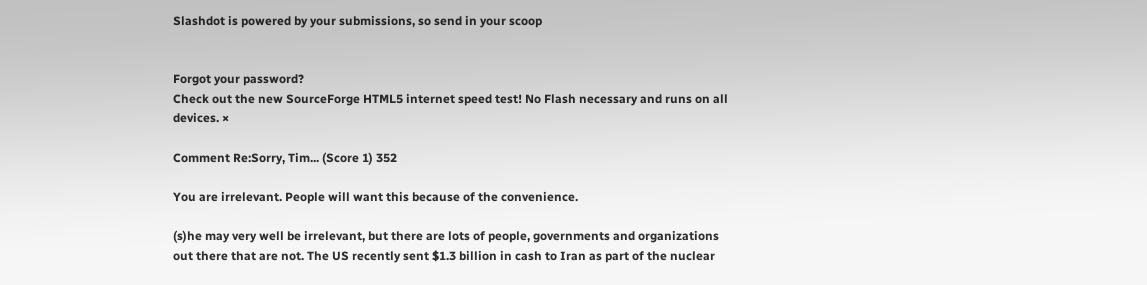Slashdot is powered by your submissions, so send in your scoop


Forgot your password?
Check out the new SourceForge HTML5 internet speed test! No Flash necessary and runs on all devices. ×

Comment Re:Sorry, Tim... (Score 1) 352

You are irrelevant. People will want this because of the convenience.

(s)he may very well be irrelevant, but there are lots of people, governments and organizations out there that are not. The US recently sent $1.3 billion in cash to Iran as part of the nuclear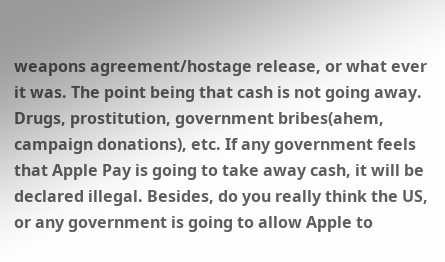weapons agreement/hostage release, or what ever it was. The point being that cash is not going away. Drugs, prostitution, government bribes(ahem, campaign donations), etc. If any government feels that Apple Pay is going to take away cash, it will be declared illegal. Besides, do you really think the US, or any government is going to allow Apple to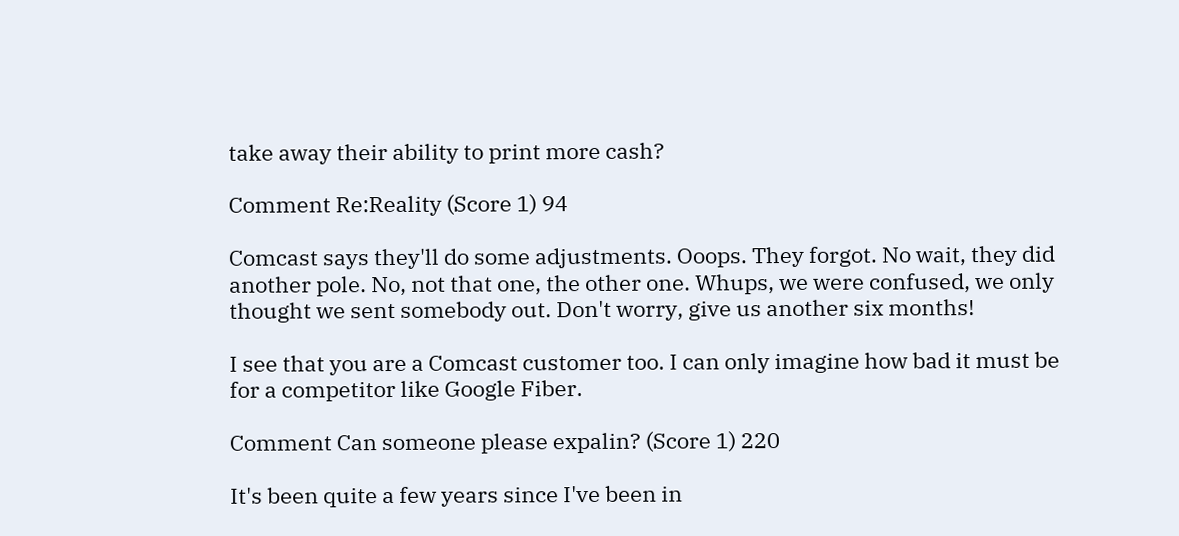take away their ability to print more cash?

Comment Re:Reality (Score 1) 94

Comcast says they'll do some adjustments. Ooops. They forgot. No wait, they did another pole. No, not that one, the other one. Whups, we were confused, we only thought we sent somebody out. Don't worry, give us another six months!

I see that you are a Comcast customer too. I can only imagine how bad it must be for a competitor like Google Fiber.

Comment Can someone please expalin? (Score 1) 220

It's been quite a few years since I've been in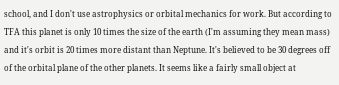school, and I don't use astrophysics or orbital mechanics for work. But according to TFA this planet is only 10 times the size of the earth (I'm assuming they mean mass) and it's orbit is 20 times more distant than Neptune. It's believed to be 30 degrees off of the orbital plane of the other planets. It seems like a fairly small object at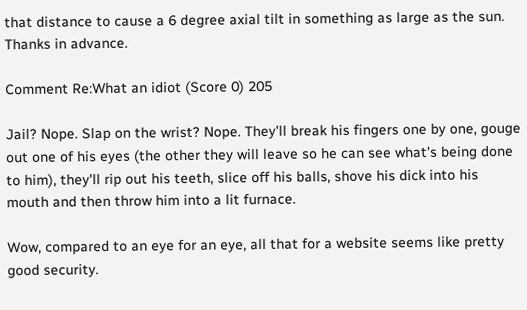that distance to cause a 6 degree axial tilt in something as large as the sun. Thanks in advance.

Comment Re:What an idiot (Score 0) 205

Jail? Nope. Slap on the wrist? Nope. They'll break his fingers one by one, gouge out one of his eyes (the other they will leave so he can see what's being done to him), they'll rip out his teeth, slice off his balls, shove his dick into his mouth and then throw him into a lit furnace.

Wow, compared to an eye for an eye, all that for a website seems like pretty good security.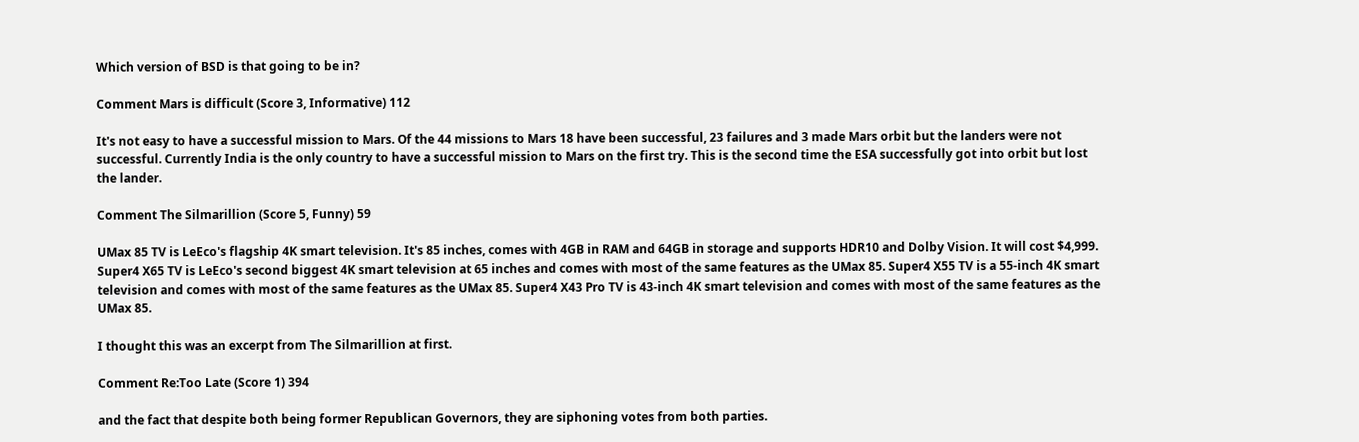Which version of BSD is that going to be in?

Comment Mars is difficult (Score 3, Informative) 112

It's not easy to have a successful mission to Mars. Of the 44 missions to Mars 18 have been successful, 23 failures and 3 made Mars orbit but the landers were not successful. Currently India is the only country to have a successful mission to Mars on the first try. This is the second time the ESA successfully got into orbit but lost the lander.

Comment The Silmarillion (Score 5, Funny) 59

UMax 85 TV is LeEco's flagship 4K smart television. It's 85 inches, comes with 4GB in RAM and 64GB in storage and supports HDR10 and Dolby Vision. It will cost $4,999. Super4 X65 TV is LeEco's second biggest 4K smart television at 65 inches and comes with most of the same features as the UMax 85. Super4 X55 TV is a 55-inch 4K smart television and comes with most of the same features as the UMax 85. Super4 X43 Pro TV is 43-inch 4K smart television and comes with most of the same features as the UMax 85.

I thought this was an excerpt from The Silmarillion at first.

Comment Re:Too Late (Score 1) 394

and the fact that despite both being former Republican Governors, they are siphoning votes from both parties.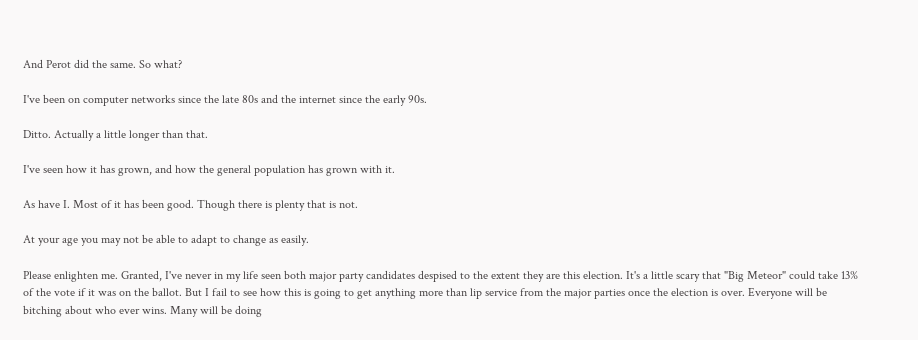And Perot did the same. So what?

I've been on computer networks since the late 80s and the internet since the early 90s.

Ditto. Actually a little longer than that.

I've seen how it has grown, and how the general population has grown with it.

As have I. Most of it has been good. Though there is plenty that is not.

At your age you may not be able to adapt to change as easily.

Please enlighten me. Granted, I've never in my life seen both major party candidates despised to the extent they are this election. It's a little scary that "Big Meteor" could take 13% of the vote if it was on the ballot. But I fail to see how this is going to get anything more than lip service from the major parties once the election is over. Everyone will be bitching about who ever wins. Many will be doing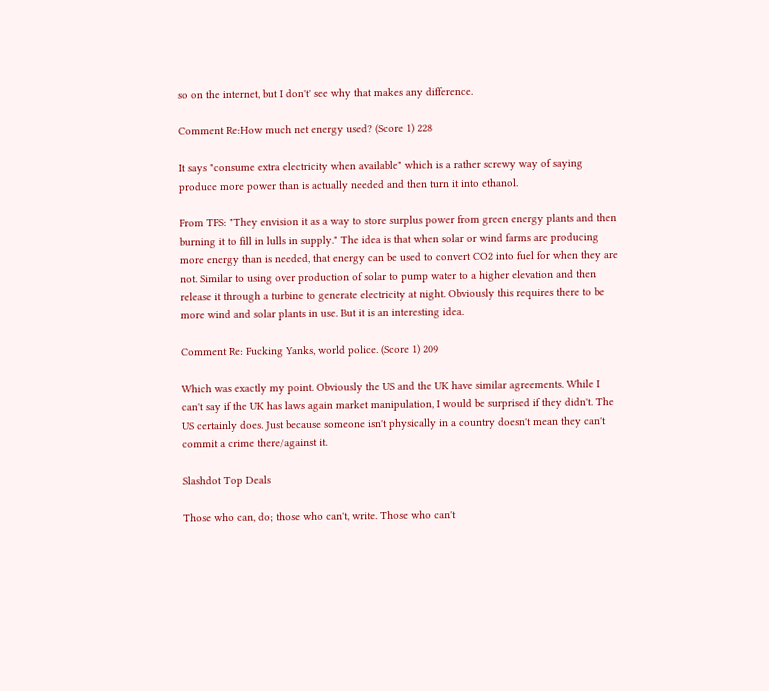so on the internet, but I don't' see why that makes any difference.

Comment Re:How much net energy used? (Score 1) 228

It says "consume extra electricity when available" which is a rather screwy way of saying produce more power than is actually needed and then turn it into ethanol.

From TFS: "They envision it as a way to store surplus power from green energy plants and then burning it to fill in lulls in supply." The idea is that when solar or wind farms are producing more energy than is needed, that energy can be used to convert CO2 into fuel for when they are not. Similar to using over production of solar to pump water to a higher elevation and then release it through a turbine to generate electricity at night. Obviously this requires there to be more wind and solar plants in use. But it is an interesting idea.

Comment Re: Fucking Yanks, world police. (Score 1) 209

Which was exactly my point. Obviously the US and the UK have similar agreements. While I can't say if the UK has laws again market manipulation, I would be surprised if they didn't. The US certainly does. Just because someone isn't physically in a country doesn't mean they can't commit a crime there/against it.

Slashdot Top Deals

Those who can, do; those who can't, write. Those who can't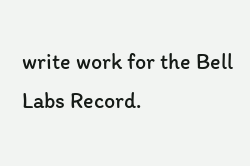write work for the Bell Labs Record.